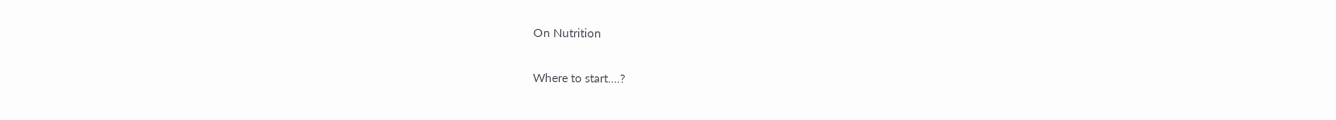On Nutrition

Where to start….?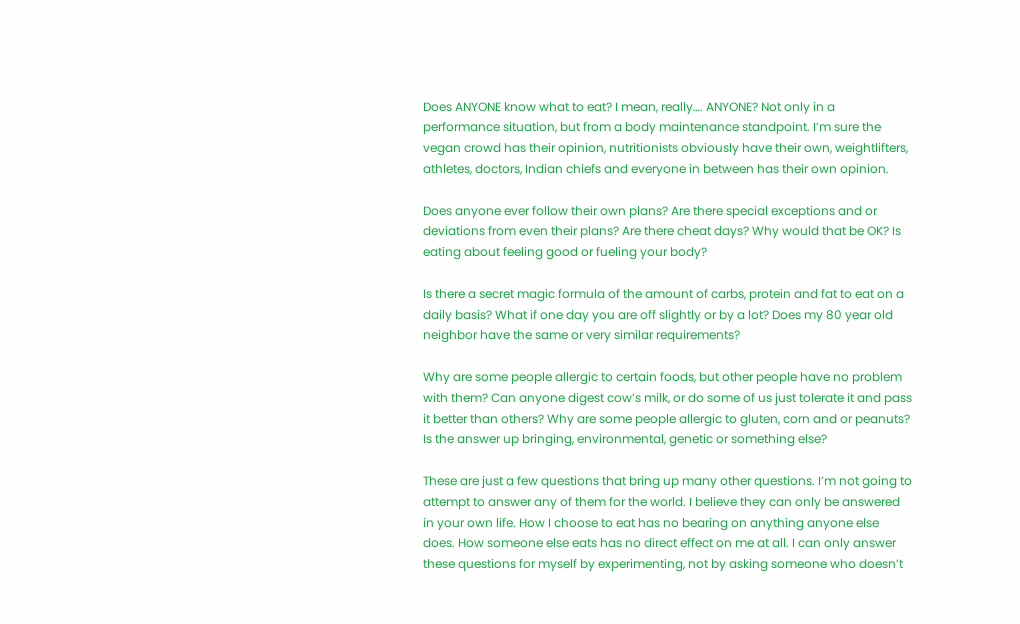Does ANYONE know what to eat? I mean, really…. ANYONE? Not only in a performance situation, but from a body maintenance standpoint. I’m sure the vegan crowd has their opinion, nutritionists obviously have their own, weightlifters, athletes, doctors, Indian chiefs and everyone in between has their own opinion.

Does anyone ever follow their own plans? Are there special exceptions and or deviations from even their plans? Are there cheat days? Why would that be OK? Is eating about feeling good or fueling your body?

Is there a secret magic formula of the amount of carbs, protein and fat to eat on a daily basis? What if one day you are off slightly or by a lot? Does my 80 year old neighbor have the same or very similar requirements?

Why are some people allergic to certain foods, but other people have no problem with them? Can anyone digest cow’s milk, or do some of us just tolerate it and pass it better than others? Why are some people allergic to gluten, corn and or peanuts? Is the answer up bringing, environmental, genetic or something else?

These are just a few questions that bring up many other questions. I’m not going to attempt to answer any of them for the world. I believe they can only be answered in your own life. How I choose to eat has no bearing on anything anyone else does. How someone else eats has no direct effect on me at all. I can only answer these questions for myself by experimenting, not by asking someone who doesn’t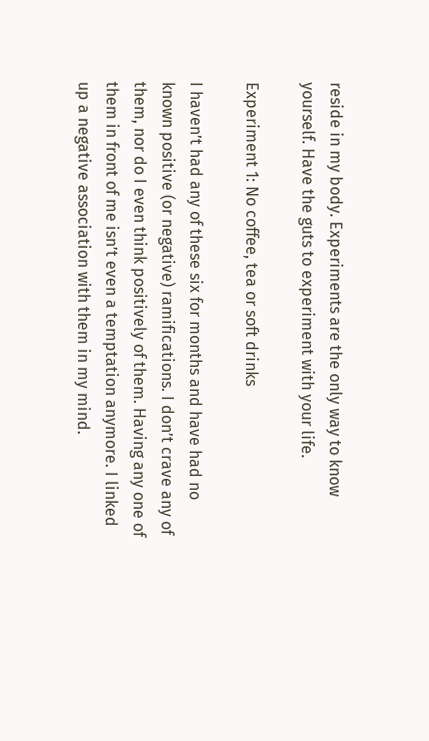reside in my body. Experiments are the only way to know yourself. Have the guts to experiment with your life.

Experiment 1: No coffee, tea or soft drinks

I haven’t had any of these six for months and have had no known positive (or negative) ramifications. I don’t crave any of them, nor do I even think positively of them. Having any one of them in front of me isn’t even a temptation anymore. I linked up a negative association with them in my mind.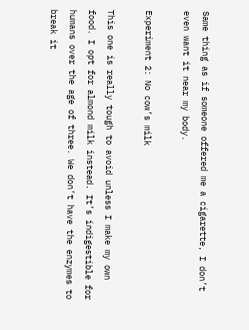Same thing as if someone offered me a cigarette, I don’t even want it near my body.

Experiment 2: No cow’s milk

This one is really tough to avoid unless I make my own food. I opt for almond milk instead. It’s indigestible for humans over the age of three. We don’t have the enzymes to break it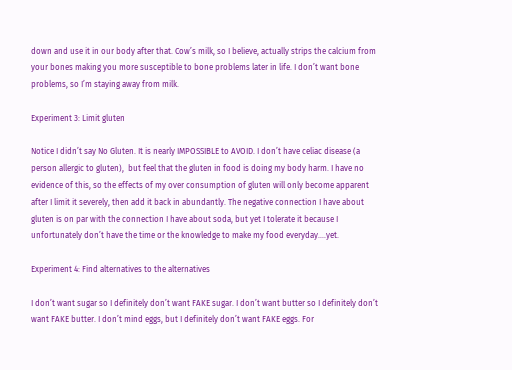down and use it in our body after that. Cow’s milk, so I believe, actually strips the calcium from your bones making you more susceptible to bone problems later in life. I don’t want bone problems, so I’m staying away from milk.

Experiment 3: Limit gluten

Notice I didn’t say No Gluten. It is nearly IMPOSSIBLE to AVOID. I don’t have celiac disease (a person allergic to gluten),  but feel that the gluten in food is doing my body harm. I have no evidence of this, so the effects of my over consumption of gluten will only become apparent after I limit it severely, then add it back in abundantly. The negative connection I have about gluten is on par with the connection I have about soda, but yet I tolerate it because I unfortunately don’t have the time or the knowledge to make my food everyday….yet.

Experiment 4: Find alternatives to the alternatives

I don’t want sugar so I definitely don’t want FAKE sugar. I don’t want butter so I definitely don’t want FAKE butter. I don’t mind eggs, but I definitely don’t want FAKE eggs. For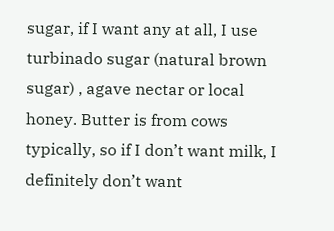sugar, if I want any at all, I use turbinado sugar (natural brown sugar) , agave nectar or local honey. Butter is from cows typically, so if I don’t want milk, I definitely don’t want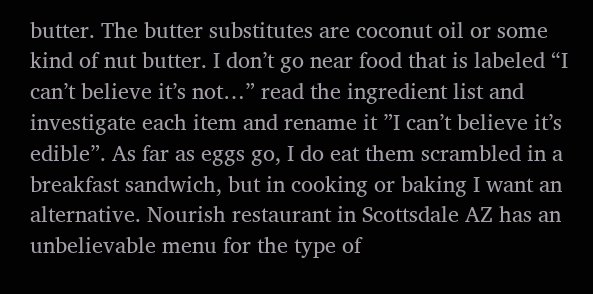butter. The butter substitutes are coconut oil or some kind of nut butter. I don’t go near food that is labeled “I can’t believe it’s not…” read the ingredient list and investigate each item and rename it ”I can’t believe it’s edible”. As far as eggs go, I do eat them scrambled in a breakfast sandwich, but in cooking or baking I want an alternative. Nourish restaurant in Scottsdale AZ has an unbelievable menu for the type of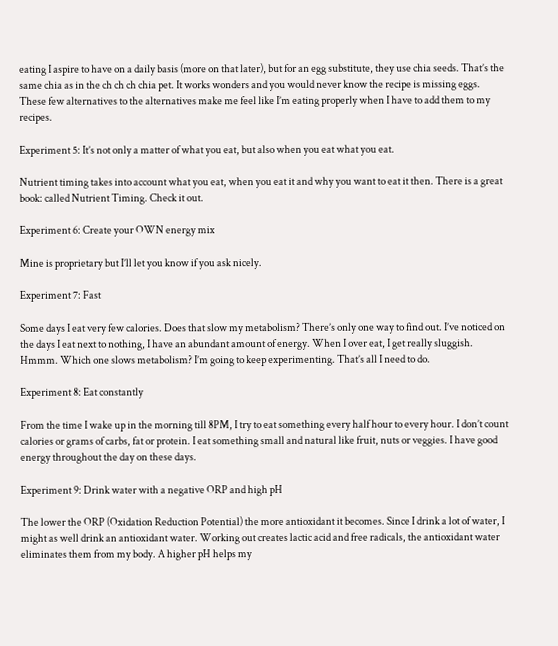eating I aspire to have on a daily basis (more on that later), but for an egg substitute, they use chia seeds. That’s the same chia as in the ch ch ch chia pet. It works wonders and you would never know the recipe is missing eggs. These few alternatives to the alternatives make me feel like I’m eating properly when I have to add them to my recipes.

Experiment 5: It’s not only a matter of what you eat, but also when you eat what you eat.

Nutrient timing takes into account what you eat, when you eat it and why you want to eat it then. There is a great book: called Nutrient Timing. Check it out.

Experiment 6: Create your OWN energy mix

Mine is proprietary but I’ll let you know if you ask nicely.

Experiment 7: Fast

Some days I eat very few calories. Does that slow my metabolism? There’s only one way to find out. I’ve noticed on the days I eat next to nothing, I have an abundant amount of energy. When I over eat, I get really sluggish. Hmmm. Which one slows metabolism? I’m going to keep experimenting. That’s all I need to do.

Experiment 8: Eat constantly

From the time I wake up in the morning till 8PM, I try to eat something every half hour to every hour. I don’t count calories or grams of carbs, fat or protein. I eat something small and natural like fruit, nuts or veggies. I have good energy throughout the day on these days.

Experiment 9: Drink water with a negative ORP and high pH

The lower the ORP (Oxidation Reduction Potential) the more antioxidant it becomes. Since I drink a lot of water, I might as well drink an antioxidant water. Working out creates lactic acid and free radicals, the antioxidant water eliminates them from my body. A higher pH helps my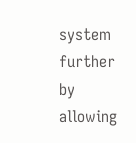system further by allowing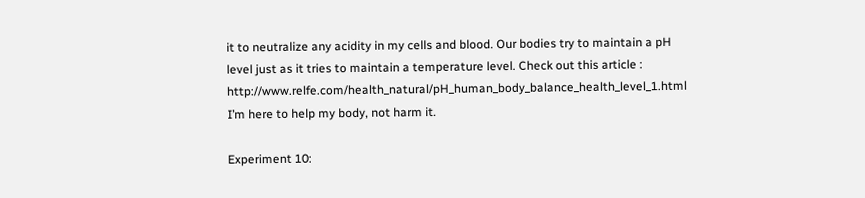it to neutralize any acidity in my cells and blood. Our bodies try to maintain a pH level just as it tries to maintain a temperature level. Check out this article : http://www.relfe.com/health_natural/pH_human_body_balance_health_level_1.html I’m here to help my body, not harm it.

Experiment 10: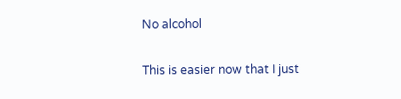No alcohol

This is easier now that I just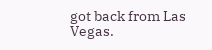got back from Las Vegas.